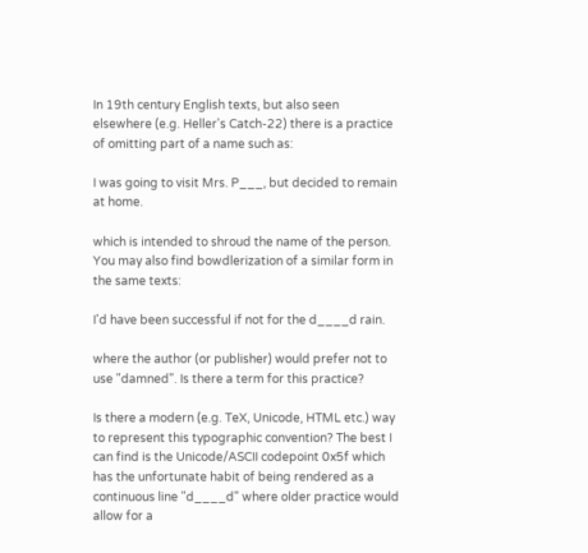In 19th century English texts, but also seen elsewhere (e.g. Heller's Catch-22) there is a practice of omitting part of a name such as:

I was going to visit Mrs. P___, but decided to remain at home.

which is intended to shroud the name of the person. You may also find bowdlerization of a similar form in the same texts:

I'd have been successful if not for the d____d rain.

where the author (or publisher) would prefer not to use "damned". Is there a term for this practice?

Is there a modern (e.g. TeX, Unicode, HTML etc.) way to represent this typographic convention? The best I can find is the Unicode/ASCII codepoint 0x5f which has the unfortunate habit of being rendered as a continuous line "d____d" where older practice would allow for a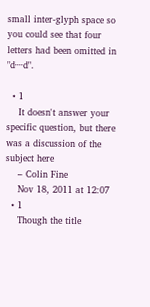small inter-glyph space so you could see that four letters had been omitted in "d····d".

  • 1
    It doesn't answer your specific question, but there was a discussion of the subject here
    – Colin Fine
    Nov 18, 2011 at 12:07
  • 1
    Though the title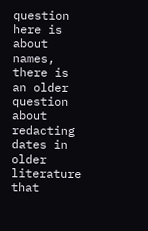question here is about names, there is an older question about redacting dates in older literature that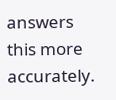answers this more accurately.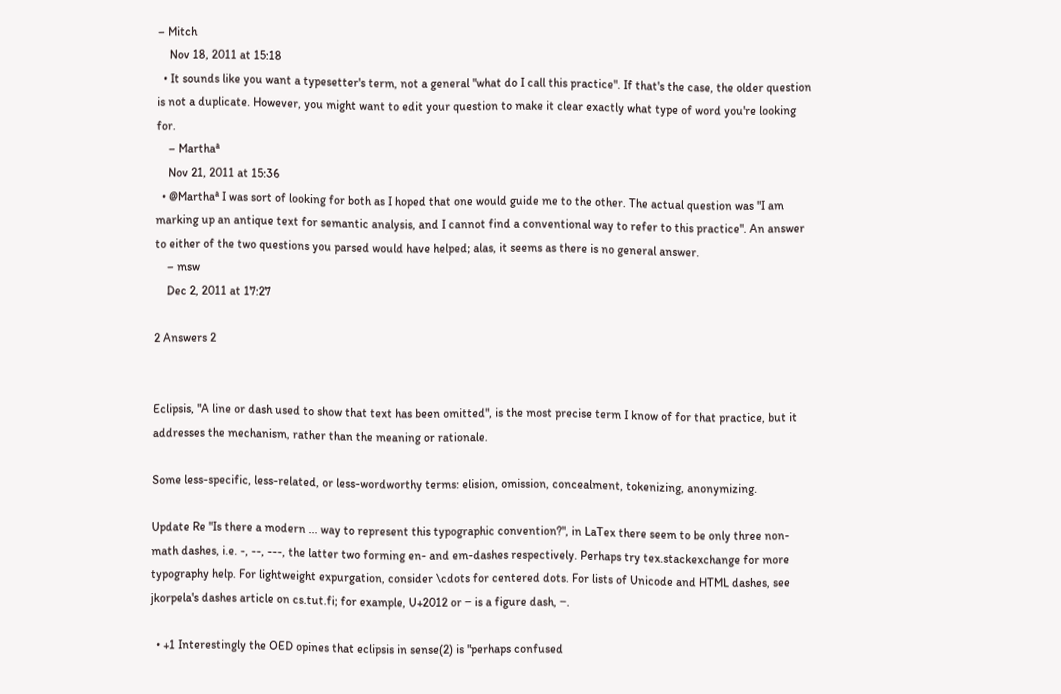– Mitch
    Nov 18, 2011 at 15:18
  • It sounds like you want a typesetter's term, not a general "what do I call this practice". If that's the case, the older question is not a duplicate. However, you might want to edit your question to make it clear exactly what type of word you're looking for.
    – Marthaª
    Nov 21, 2011 at 15:36
  • @Marthaª I was sort of looking for both as I hoped that one would guide me to the other. The actual question was "I am marking up an antique text for semantic analysis, and I cannot find a conventional way to refer to this practice". An answer to either of the two questions you parsed would have helped; alas, it seems as there is no general answer.
    – msw
    Dec 2, 2011 at 17:27

2 Answers 2


Eclipsis, "A line or dash used to show that text has been omitted", is the most precise term I know of for that practice, but it addresses the mechanism, rather than the meaning or rationale.

Some less-specific, less-related, or less-wordworthy terms: elision, omission, concealment, tokenizing, anonymizing.

Update Re "Is there a modern ... way to represent this typographic convention?", in LaTex there seem to be only three non-math dashes, i.e. -, --, ---, the latter two forming en- and em-dashes respectively. Perhaps try tex.stackexchange for more typography help. For lightweight expurgation, consider \cdots for centered dots. For lists of Unicode and HTML dashes, see jkorpela's dashes article on cs.tut.fi; for example, U+2012 or ‒ is a figure dash, ‒.

  • +1 Interestingly the OED opines that eclipsis in sense(2) is "perhaps confused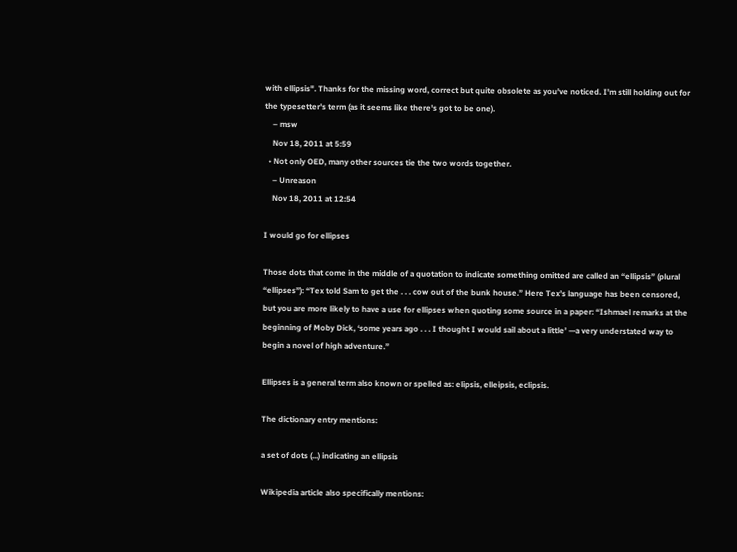with ellipsis". Thanks for the missing word, correct but quite obsolete as you've noticed. I'm still holding out for the typesetter's term (as it seems like there's got to be one).
    – msw
    Nov 18, 2011 at 5:59
  • Not only OED, many other sources tie the two words together.
    – Unreason
    Nov 18, 2011 at 12:54

I would go for ellipses

Those dots that come in the middle of a quotation to indicate something omitted are called an “ellipsis” (plural “ellipses”): “Tex told Sam to get the . . . cow out of the bunk house.” Here Tex’s language has been censored, but you are more likely to have a use for ellipses when quoting some source in a paper: “Ishmael remarks at the beginning of Moby Dick, ‘some years ago . . . I thought I would sail about a little’ —a very understated way to begin a novel of high adventure.”

Ellipses is a general term also known or spelled as: elipsis, elleipsis, eclipsis.

The dictionary entry mentions:

a set of dots (...) indicating an ellipsis

Wikipedia article also specifically mentions: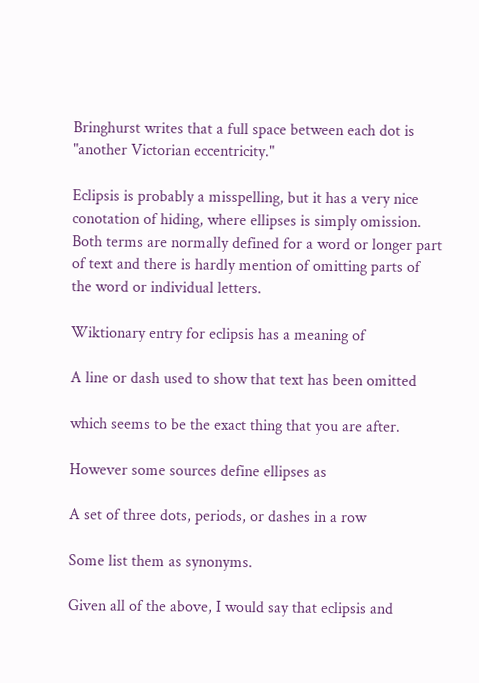Bringhurst writes that a full space between each dot is "another Victorian eccentricity."

Eclipsis is probably a misspelling, but it has a very nice conotation of hiding, where ellipses is simply omission. Both terms are normally defined for a word or longer part of text and there is hardly mention of omitting parts of the word or individual letters.

Wiktionary entry for eclipsis has a meaning of

A line or dash used to show that text has been omitted

which seems to be the exact thing that you are after.

However some sources define ellipses as

A set of three dots, periods, or dashes in a row

Some list them as synonyms.

Given all of the above, I would say that eclipsis and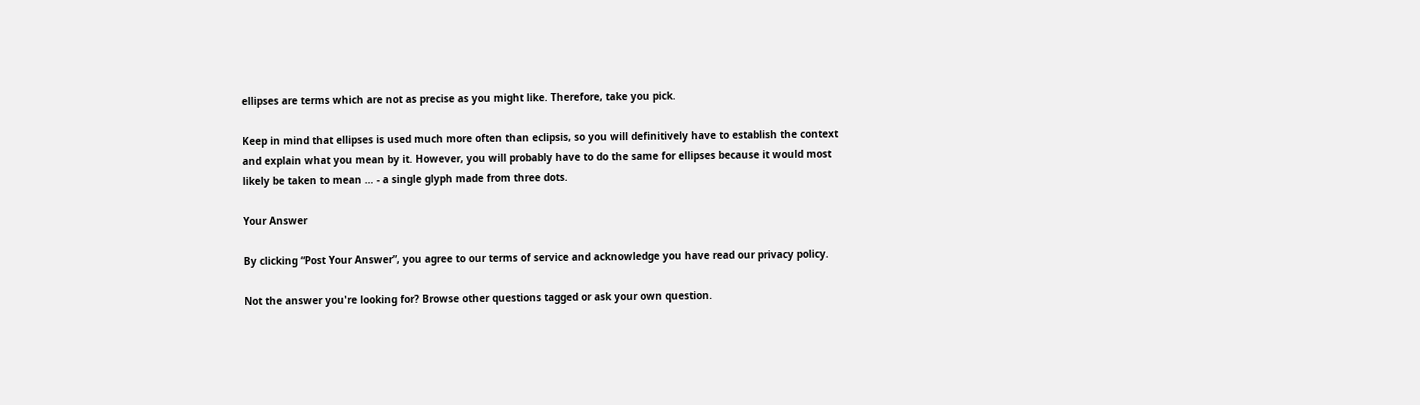ellipses are terms which are not as precise as you might like. Therefore, take you pick.

Keep in mind that ellipses is used much more often than eclipsis, so you will definitively have to establish the context and explain what you mean by it. However, you will probably have to do the same for ellipses because it would most likely be taken to mean … - a single glyph made from three dots.

Your Answer

By clicking “Post Your Answer”, you agree to our terms of service and acknowledge you have read our privacy policy.

Not the answer you're looking for? Browse other questions tagged or ask your own question.